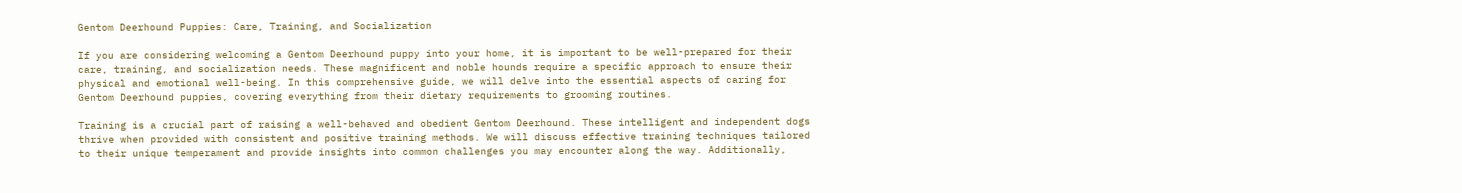Gentom Deerhound Puppies: Care, Training, and Socialization

If you are considering welcoming a Gentom Deerhound puppy into your home, it is important to be well-prepared for their care, training, and socialization needs. These magnificent and noble hounds require a specific approach to ensure their physical and emotional well-being. In this comprehensive guide, we will delve into the essential aspects of caring for Gentom Deerhound puppies, covering everything from their dietary requirements to grooming routines.

Training is a crucial part of raising a well-behaved and obedient Gentom Deerhound. These intelligent and independent dogs thrive when provided with consistent and positive training methods. We will discuss effective training techniques tailored to their unique temperament and provide insights into common challenges you may encounter along the way. Additionally,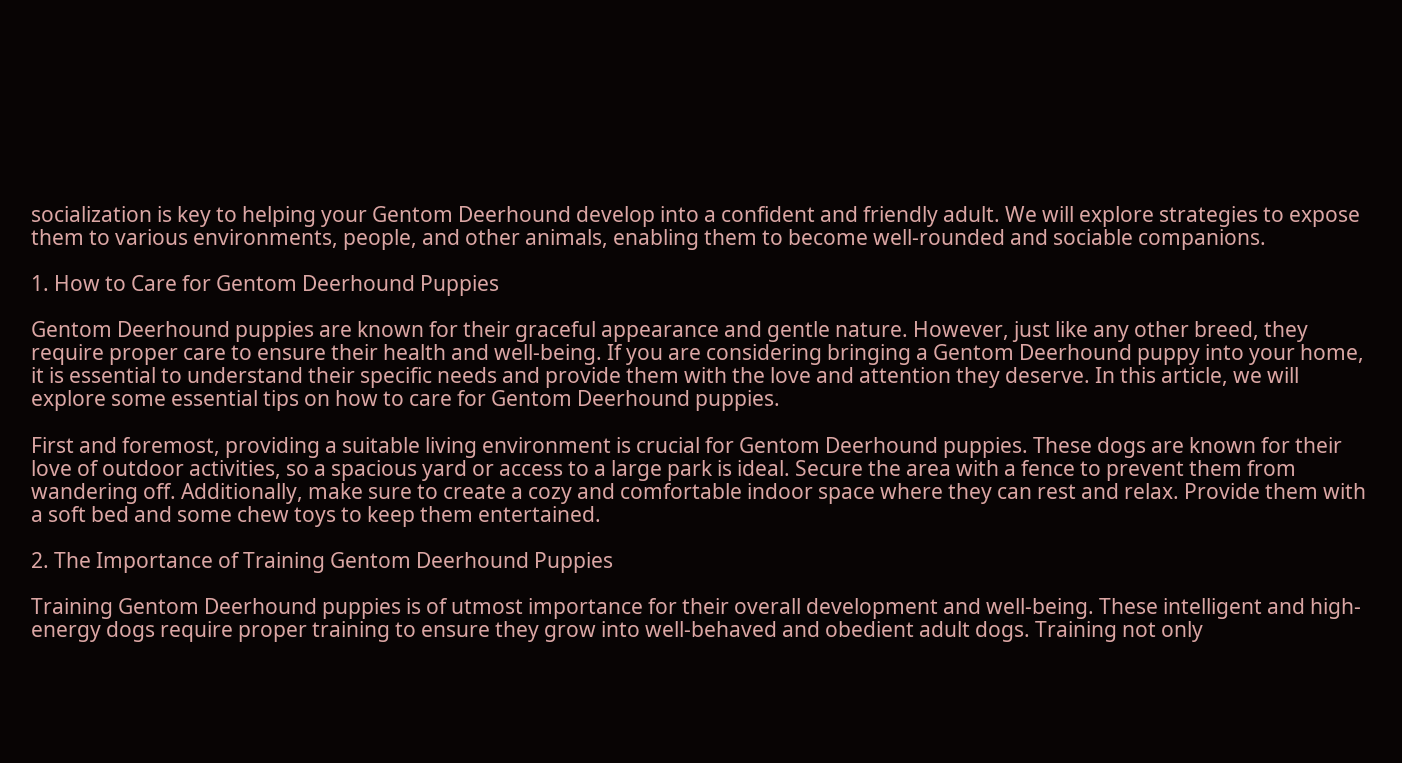socialization is key to helping your Gentom Deerhound develop into a confident and friendly adult. We will explore strategies to expose them to various environments, people, and other animals, enabling them to become well-rounded and sociable companions.

1. How to Care for Gentom Deerhound Puppies

Gentom Deerhound puppies are known for their graceful appearance and gentle nature. However, just like any other breed, they require proper care to ensure their health and well-being. If you are considering bringing a Gentom Deerhound puppy into your home, it is essential to understand their specific needs and provide them with the love and attention they deserve. In this article, we will explore some essential tips on how to care for Gentom Deerhound puppies.

First and foremost, providing a suitable living environment is crucial for Gentom Deerhound puppies. These dogs are known for their love of outdoor activities, so a spacious yard or access to a large park is ideal. Secure the area with a fence to prevent them from wandering off. Additionally, make sure to create a cozy and comfortable indoor space where they can rest and relax. Provide them with a soft bed and some chew toys to keep them entertained.

2. The Importance of Training Gentom Deerhound Puppies

Training Gentom Deerhound puppies is of utmost importance for their overall development and well-being. These intelligent and high-energy dogs require proper training to ensure they grow into well-behaved and obedient adult dogs. Training not only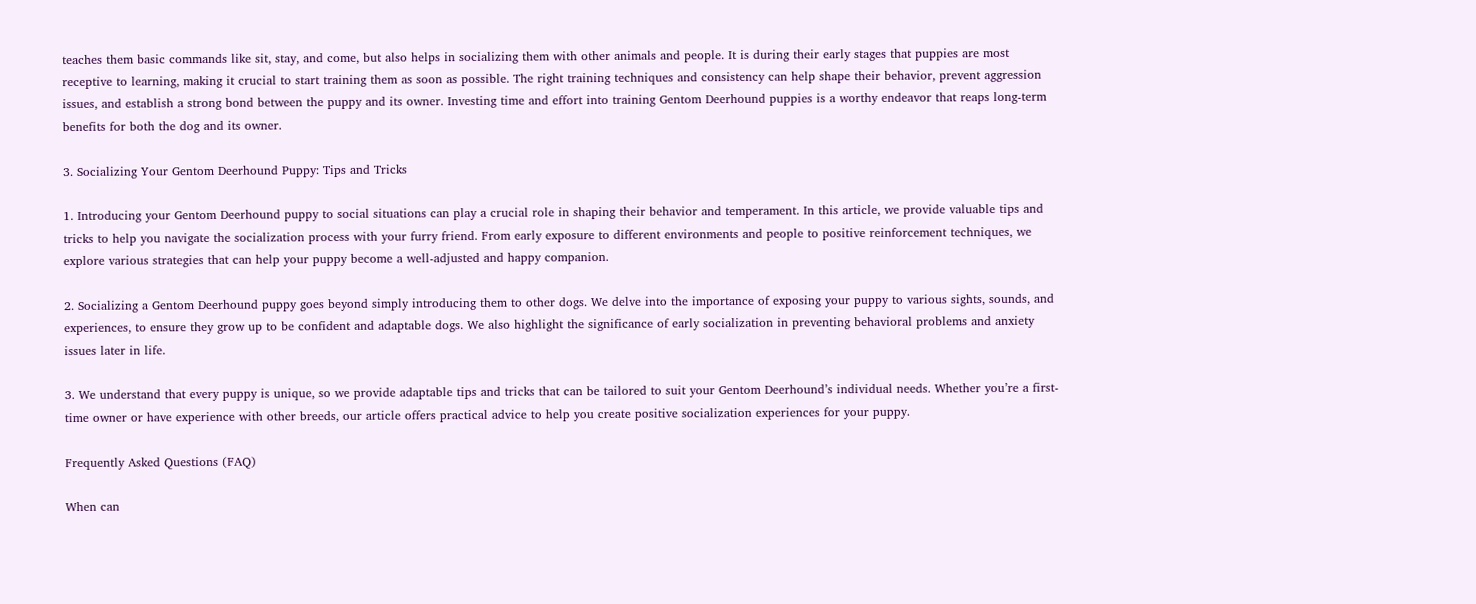teaches them basic commands like sit, stay, and come, but also helps in socializing them with other animals and people. It is during their early stages that puppies are most receptive to learning, making it crucial to start training them as soon as possible. The right training techniques and consistency can help shape their behavior, prevent aggression issues, and establish a strong bond between the puppy and its owner. Investing time and effort into training Gentom Deerhound puppies is a worthy endeavor that reaps long-term benefits for both the dog and its owner.

3. Socializing Your Gentom Deerhound Puppy: Tips and Tricks

1. Introducing your Gentom Deerhound puppy to social situations can play a crucial role in shaping their behavior and temperament. In this article, we provide valuable tips and tricks to help you navigate the socialization process with your furry friend. From early exposure to different environments and people to positive reinforcement techniques, we explore various strategies that can help your puppy become a well-adjusted and happy companion.

2. Socializing a Gentom Deerhound puppy goes beyond simply introducing them to other dogs. We delve into the importance of exposing your puppy to various sights, sounds, and experiences, to ensure they grow up to be confident and adaptable dogs. We also highlight the significance of early socialization in preventing behavioral problems and anxiety issues later in life.

3. We understand that every puppy is unique, so we provide adaptable tips and tricks that can be tailored to suit your Gentom Deerhound’s individual needs. Whether you’re a first-time owner or have experience with other breeds, our article offers practical advice to help you create positive socialization experiences for your puppy.

Frequently Asked Questions (FAQ)

When can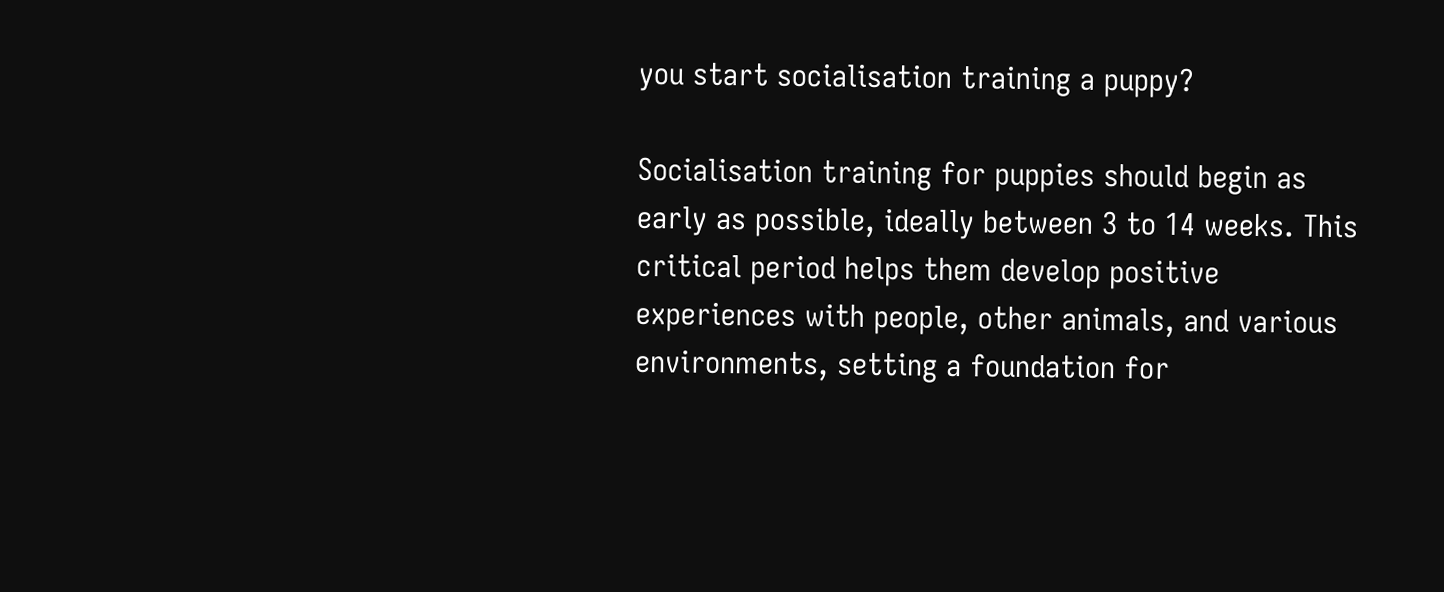you start socialisation training a puppy?

Socialisation training for puppies should begin as early as possible, ideally between 3 to 14 weeks. This critical period helps them develop positive experiences with people, other animals, and various environments, setting a foundation for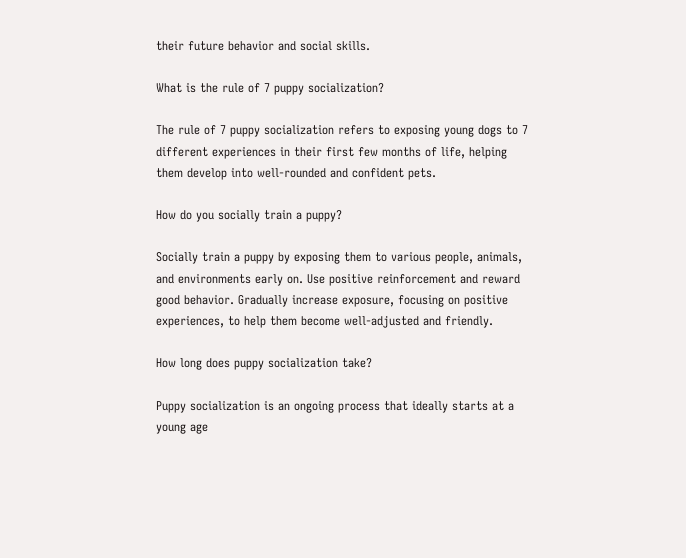their future behavior and social skills.

What is the rule of 7 puppy socialization?

The rule of 7 puppy socialization refers to exposing young dogs to 7 different experiences in their first few months of life, helping them develop into well-rounded and confident pets.

How do you socially train a puppy?

Socially train a puppy by exposing them to various people, animals, and environments early on. Use positive reinforcement and reward good behavior. Gradually increase exposure, focusing on positive experiences, to help them become well-adjusted and friendly.

How long does puppy socialization take?

Puppy socialization is an ongoing process that ideally starts at a young age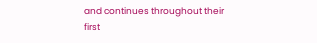and continues throughout their first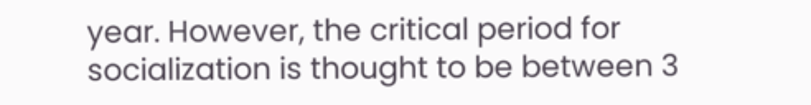year. However, the critical period for socialization is thought to be between 3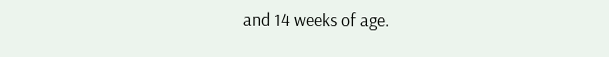and 14 weeks of age.